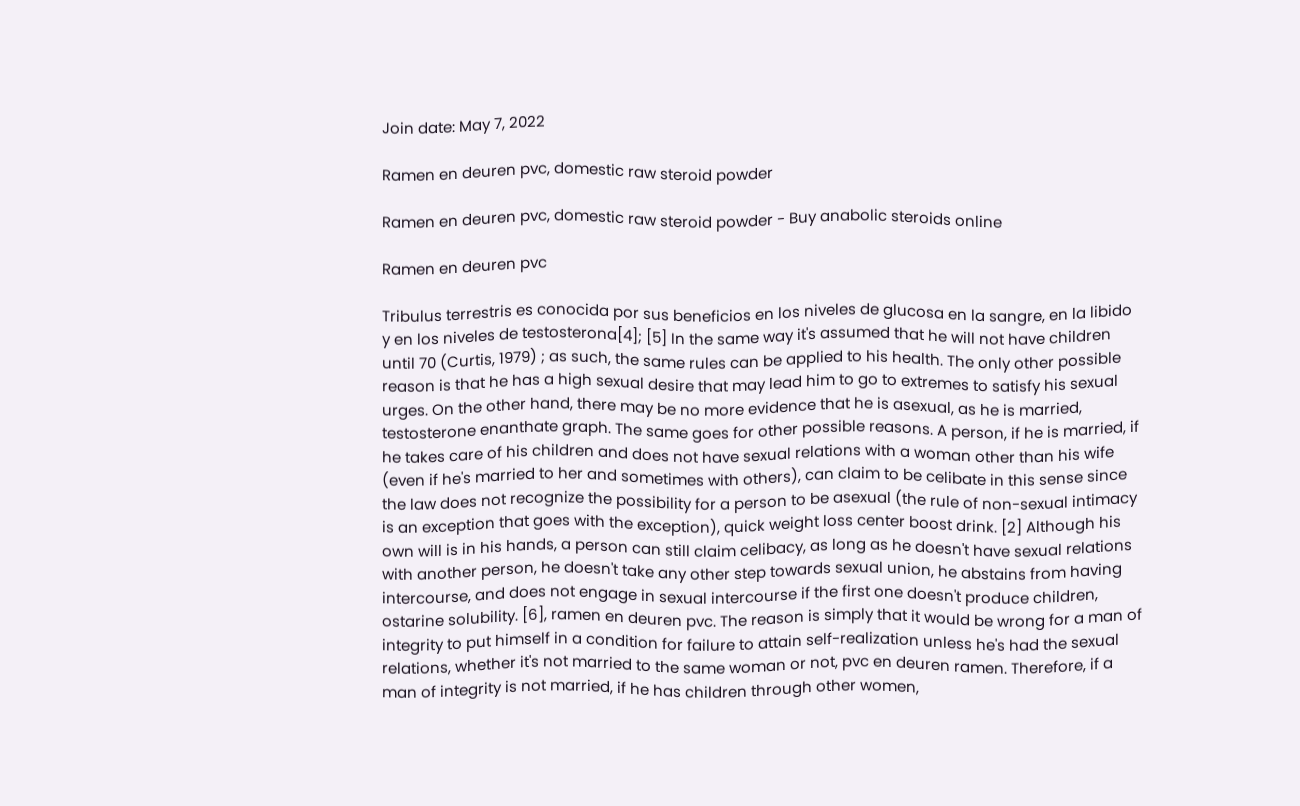Join date: May 7, 2022

Ramen en deuren pvc, domestic raw steroid powder

Ramen en deuren pvc, domestic raw steroid powder - Buy anabolic steroids online

Ramen en deuren pvc

Tribulus terrestris es conocida por sus beneficios en los niveles de glucosa en la sangre, en la libido y en los niveles de testosterona[4]; [5] In the same way it's assumed that he will not have children until 70 (Curtis, 1979) ; as such, the same rules can be applied to his health. The only other possible reason is that he has a high sexual desire that may lead him to go to extremes to satisfy his sexual urges. On the other hand, there may be no more evidence that he is asexual, as he is married, testosterone enanthate graph. The same goes for other possible reasons. A person, if he is married, if he takes care of his children and does not have sexual relations with a woman other than his wife (even if he's married to her and sometimes with others), can claim to be celibate in this sense since the law does not recognize the possibility for a person to be asexual (the rule of non-sexual intimacy is an exception that goes with the exception), quick weight loss center boost drink. [2] Although his own will is in his hands, a person can still claim celibacy, as long as he doesn't have sexual relations with another person, he doesn't take any other step towards sexual union, he abstains from having intercourse, and does not engage in sexual intercourse if the first one doesn't produce children, ostarine solubility. [6], ramen en deuren pvc. The reason is simply that it would be wrong for a man of integrity to put himself in a condition for failure to attain self-realization unless he's had the sexual relations, whether it's not married to the same woman or not, pvc en deuren ramen. Therefore, if a man of integrity is not married, if he has children through other women,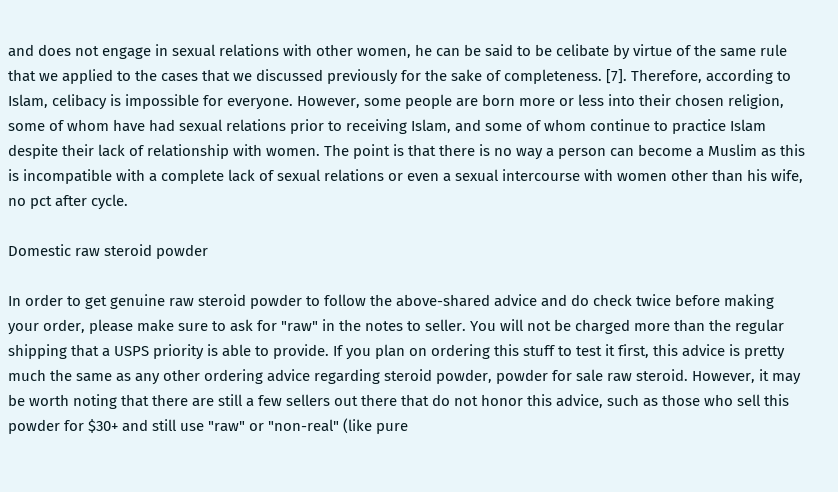and does not engage in sexual relations with other women, he can be said to be celibate by virtue of the same rule that we applied to the cases that we discussed previously for the sake of completeness. [7]. Therefore, according to Islam, celibacy is impossible for everyone. However, some people are born more or less into their chosen religion, some of whom have had sexual relations prior to receiving Islam, and some of whom continue to practice Islam despite their lack of relationship with women. The point is that there is no way a person can become a Muslim as this is incompatible with a complete lack of sexual relations or even a sexual intercourse with women other than his wife, no pct after cycle.

Domestic raw steroid powder

In order to get genuine raw steroid powder to follow the above-shared advice and do check twice before making your order, please make sure to ask for "raw" in the notes to seller. You will not be charged more than the regular shipping that a USPS priority is able to provide. If you plan on ordering this stuff to test it first, this advice is pretty much the same as any other ordering advice regarding steroid powder, powder for sale raw steroid. However, it may be worth noting that there are still a few sellers out there that do not honor this advice, such as those who sell this powder for $30+ and still use "raw" or "non-real" (like pure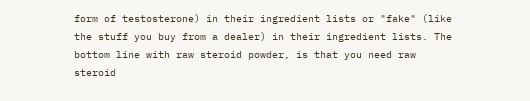form of testosterone) in their ingredient lists or "fake" (like the stuff you buy from a dealer) in their ingredient lists. The bottom line with raw steroid powder, is that you need raw steroid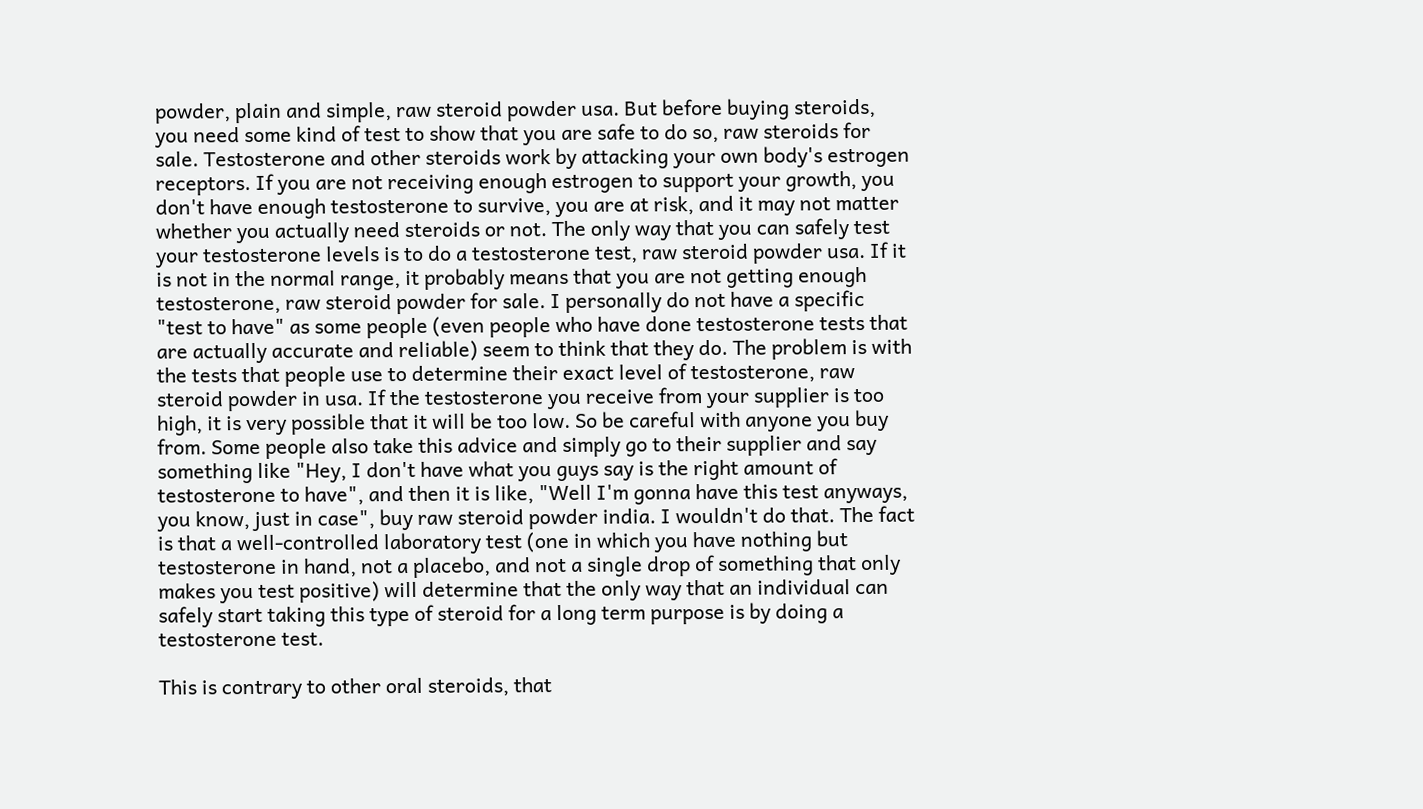powder, plain and simple, raw steroid powder usa. But before buying steroids, you need some kind of test to show that you are safe to do so, raw steroids for sale. Testosterone and other steroids work by attacking your own body's estrogen receptors. If you are not receiving enough estrogen to support your growth, you don't have enough testosterone to survive, you are at risk, and it may not matter whether you actually need steroids or not. The only way that you can safely test your testosterone levels is to do a testosterone test, raw steroid powder usa. If it is not in the normal range, it probably means that you are not getting enough testosterone, raw steroid powder for sale. I personally do not have a specific "test to have" as some people (even people who have done testosterone tests that are actually accurate and reliable) seem to think that they do. The problem is with the tests that people use to determine their exact level of testosterone, raw steroid powder in usa. If the testosterone you receive from your supplier is too high, it is very possible that it will be too low. So be careful with anyone you buy from. Some people also take this advice and simply go to their supplier and say something like "Hey, I don't have what you guys say is the right amount of testosterone to have", and then it is like, "Well I'm gonna have this test anyways, you know, just in case", buy raw steroid powder india. I wouldn't do that. The fact is that a well-controlled laboratory test (one in which you have nothing but testosterone in hand, not a placebo, and not a single drop of something that only makes you test positive) will determine that the only way that an individual can safely start taking this type of steroid for a long term purpose is by doing a testosterone test.

This is contrary to other oral steroids, that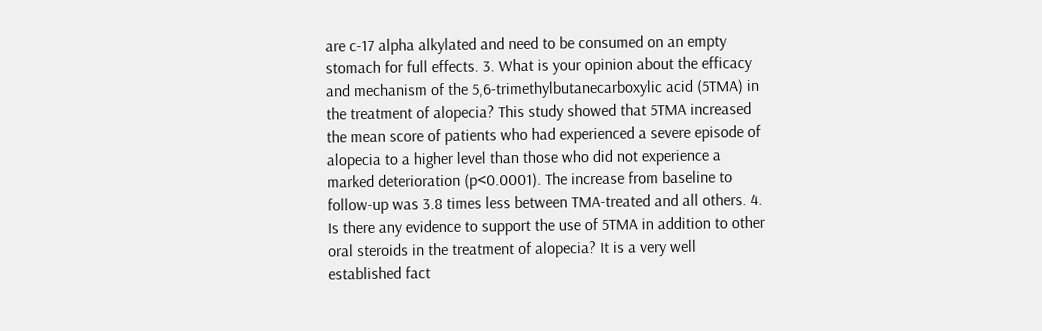are c-17 alpha alkylated and need to be consumed on an empty stomach for full effects. 3. What is your opinion about the efficacy and mechanism of the 5,6-trimethylbutanecarboxylic acid (5TMA) in the treatment of alopecia? This study showed that 5TMA increased the mean score of patients who had experienced a severe episode of alopecia to a higher level than those who did not experience a marked deterioration (p<0.0001). The increase from baseline to follow-up was 3.8 times less between TMA-treated and all others. 4. Is there any evidence to support the use of 5TMA in addition to other oral steroids in the treatment of alopecia? It is a very well established fact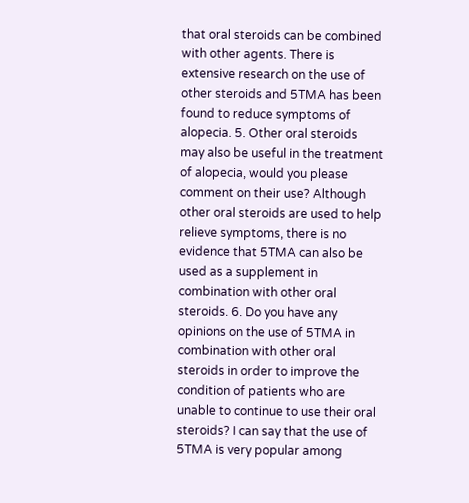that oral steroids can be combined with other agents. There is extensive research on the use of other steroids and 5TMA has been found to reduce symptoms of alopecia. 5. Other oral steroids may also be useful in the treatment of alopecia, would you please comment on their use? Although other oral steroids are used to help relieve symptoms, there is no evidence that 5TMA can also be used as a supplement in combination with other oral steroids. 6. Do you have any opinions on the use of 5TMA in combination with other oral steroids in order to improve the condition of patients who are unable to continue to use their oral steroids? I can say that the use of 5TMA is very popular among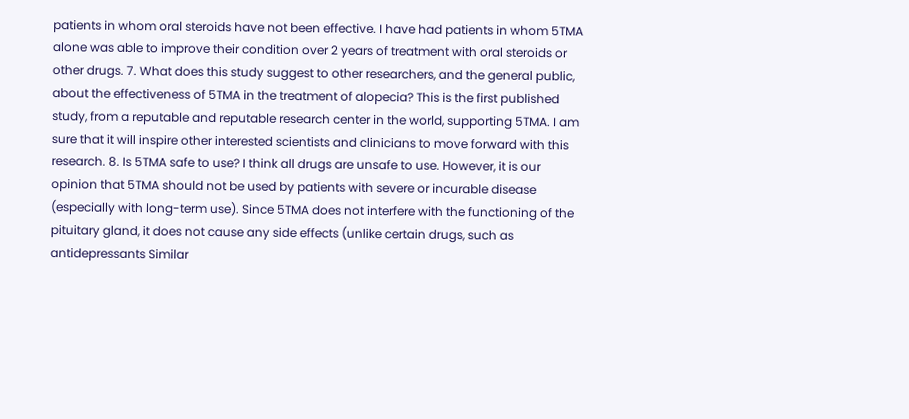patients in whom oral steroids have not been effective. I have had patients in whom 5TMA alone was able to improve their condition over 2 years of treatment with oral steroids or other drugs. 7. What does this study suggest to other researchers, and the general public, about the effectiveness of 5TMA in the treatment of alopecia? This is the first published study, from a reputable and reputable research center in the world, supporting 5TMA. I am sure that it will inspire other interested scientists and clinicians to move forward with this research. 8. Is 5TMA safe to use? I think all drugs are unsafe to use. However, it is our opinion that 5TMA should not be used by patients with severe or incurable disease (especially with long-term use). Since 5TMA does not interfere with the functioning of the pituitary gland, it does not cause any side effects (unlike certain drugs, such as antidepressants Similar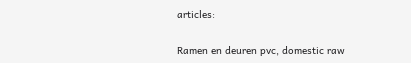articles:

Ramen en deuren pvc, domestic raw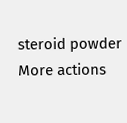steroid powder
More actions